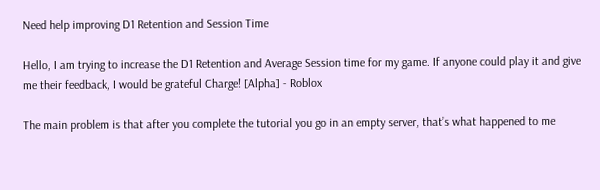Need help improving D1 Retention and Session Time

Hello, I am trying to increase the D1 Retention and Average Session time for my game. If anyone could play it and give me their feedback, I would be grateful Charge! [Alpha] - Roblox

The main problem is that after you complete the tutorial you go in an empty server, that’s what happened to me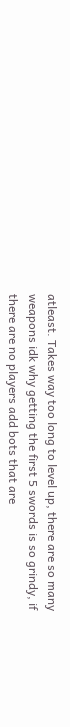atleast. Takes way too long to level up, there are so many weapons idk why getting the first 5 swords is so grindy, if there are no players add bots that are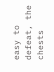easy to defeat, the chests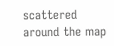scattered around the map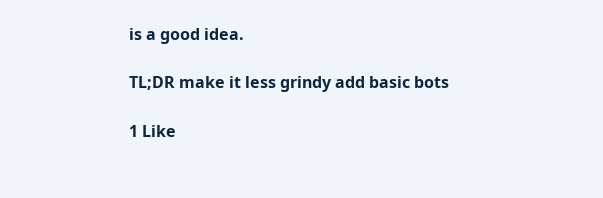is a good idea.

TL;DR make it less grindy add basic bots

1 Like